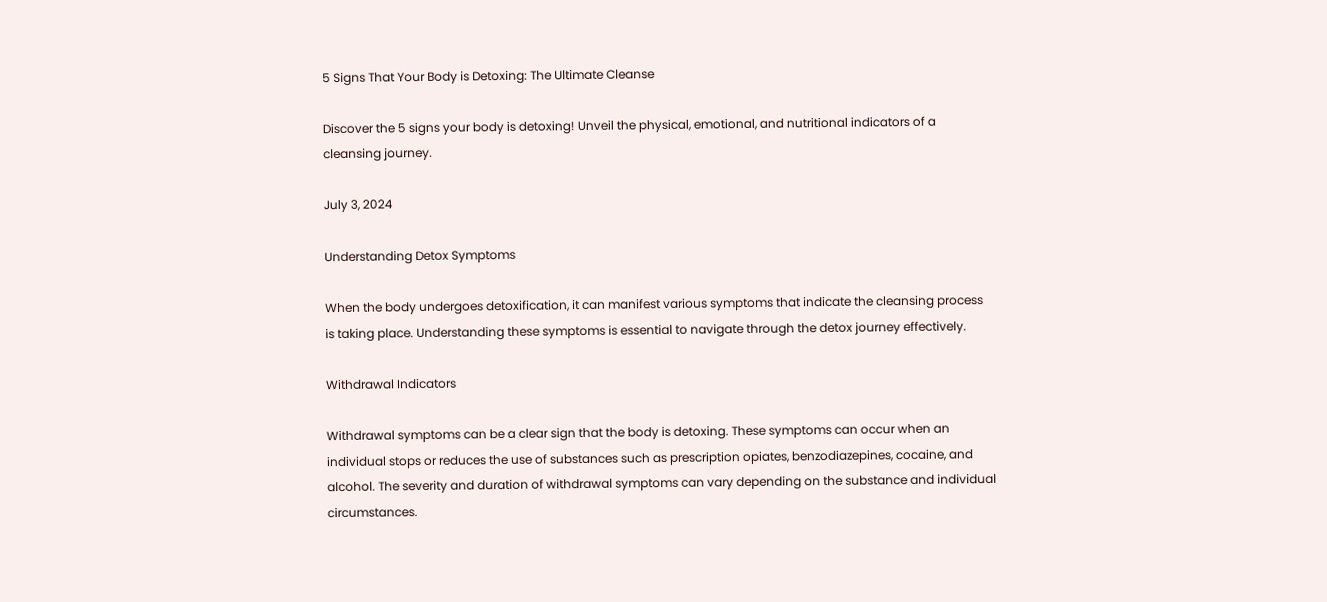5 Signs That Your Body is Detoxing: The Ultimate Cleanse

Discover the 5 signs your body is detoxing! Unveil the physical, emotional, and nutritional indicators of a cleansing journey.

July 3, 2024

Understanding Detox Symptoms

When the body undergoes detoxification, it can manifest various symptoms that indicate the cleansing process is taking place. Understanding these symptoms is essential to navigate through the detox journey effectively.

Withdrawal Indicators

Withdrawal symptoms can be a clear sign that the body is detoxing. These symptoms can occur when an individual stops or reduces the use of substances such as prescription opiates, benzodiazepines, cocaine, and alcohol. The severity and duration of withdrawal symptoms can vary depending on the substance and individual circumstances.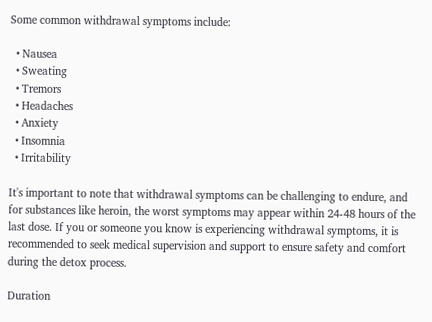Some common withdrawal symptoms include:

  • Nausea
  • Sweating
  • Tremors
  • Headaches
  • Anxiety
  • Insomnia
  • Irritability

It's important to note that withdrawal symptoms can be challenging to endure, and for substances like heroin, the worst symptoms may appear within 24-48 hours of the last dose. If you or someone you know is experiencing withdrawal symptoms, it is recommended to seek medical supervision and support to ensure safety and comfort during the detox process.

Duration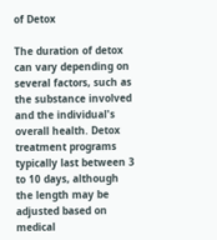of Detox

The duration of detox can vary depending on several factors, such as the substance involved and the individual's overall health. Detox treatment programs typically last between 3 to 10 days, although the length may be adjusted based on medical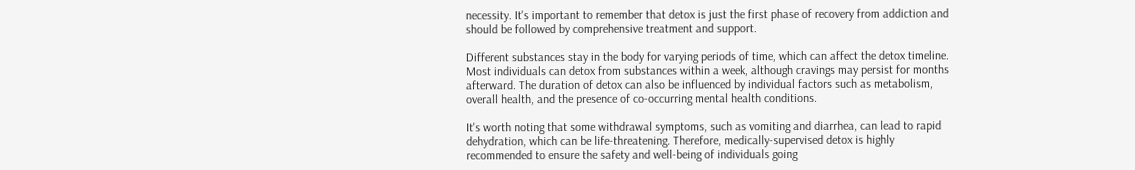necessity. It's important to remember that detox is just the first phase of recovery from addiction and should be followed by comprehensive treatment and support.

Different substances stay in the body for varying periods of time, which can affect the detox timeline. Most individuals can detox from substances within a week, although cravings may persist for months afterward. The duration of detox can also be influenced by individual factors such as metabolism, overall health, and the presence of co-occurring mental health conditions.

It's worth noting that some withdrawal symptoms, such as vomiting and diarrhea, can lead to rapid dehydration, which can be life-threatening. Therefore, medically-supervised detox is highly recommended to ensure the safety and well-being of individuals going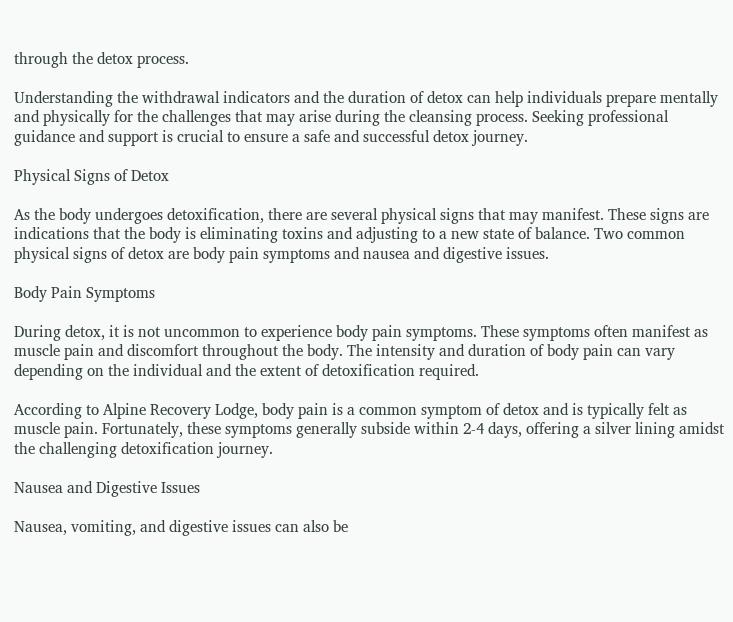through the detox process.

Understanding the withdrawal indicators and the duration of detox can help individuals prepare mentally and physically for the challenges that may arise during the cleansing process. Seeking professional guidance and support is crucial to ensure a safe and successful detox journey.

Physical Signs of Detox

As the body undergoes detoxification, there are several physical signs that may manifest. These signs are indications that the body is eliminating toxins and adjusting to a new state of balance. Two common physical signs of detox are body pain symptoms and nausea and digestive issues.

Body Pain Symptoms

During detox, it is not uncommon to experience body pain symptoms. These symptoms often manifest as muscle pain and discomfort throughout the body. The intensity and duration of body pain can vary depending on the individual and the extent of detoxification required.

According to Alpine Recovery Lodge, body pain is a common symptom of detox and is typically felt as muscle pain. Fortunately, these symptoms generally subside within 2-4 days, offering a silver lining amidst the challenging detoxification journey.

Nausea and Digestive Issues

Nausea, vomiting, and digestive issues can also be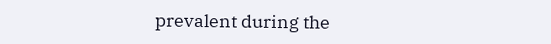prevalent during the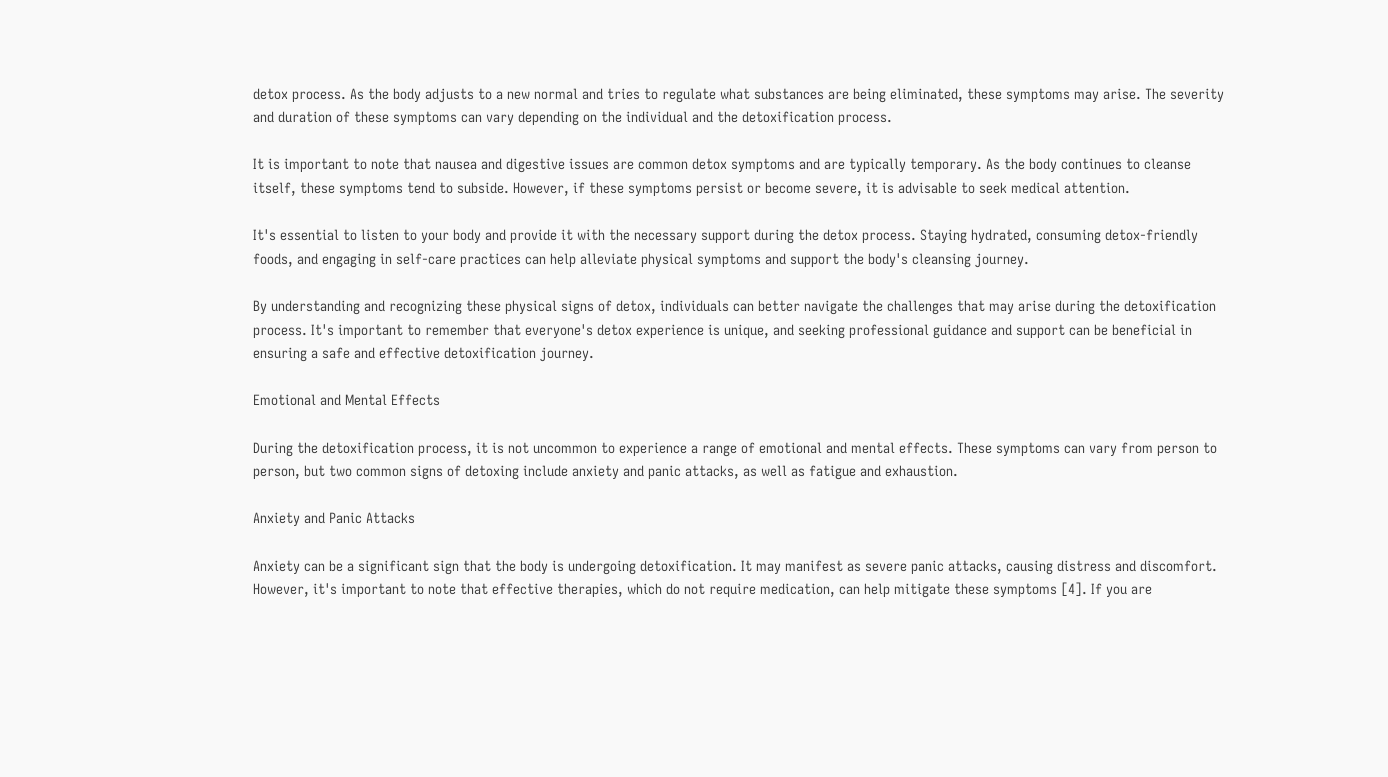detox process. As the body adjusts to a new normal and tries to regulate what substances are being eliminated, these symptoms may arise. The severity and duration of these symptoms can vary depending on the individual and the detoxification process.

It is important to note that nausea and digestive issues are common detox symptoms and are typically temporary. As the body continues to cleanse itself, these symptoms tend to subside. However, if these symptoms persist or become severe, it is advisable to seek medical attention.

It's essential to listen to your body and provide it with the necessary support during the detox process. Staying hydrated, consuming detox-friendly foods, and engaging in self-care practices can help alleviate physical symptoms and support the body's cleansing journey.

By understanding and recognizing these physical signs of detox, individuals can better navigate the challenges that may arise during the detoxification process. It's important to remember that everyone's detox experience is unique, and seeking professional guidance and support can be beneficial in ensuring a safe and effective detoxification journey.

Emotional and Mental Effects

During the detoxification process, it is not uncommon to experience a range of emotional and mental effects. These symptoms can vary from person to person, but two common signs of detoxing include anxiety and panic attacks, as well as fatigue and exhaustion.

Anxiety and Panic Attacks

Anxiety can be a significant sign that the body is undergoing detoxification. It may manifest as severe panic attacks, causing distress and discomfort. However, it's important to note that effective therapies, which do not require medication, can help mitigate these symptoms [4]. If you are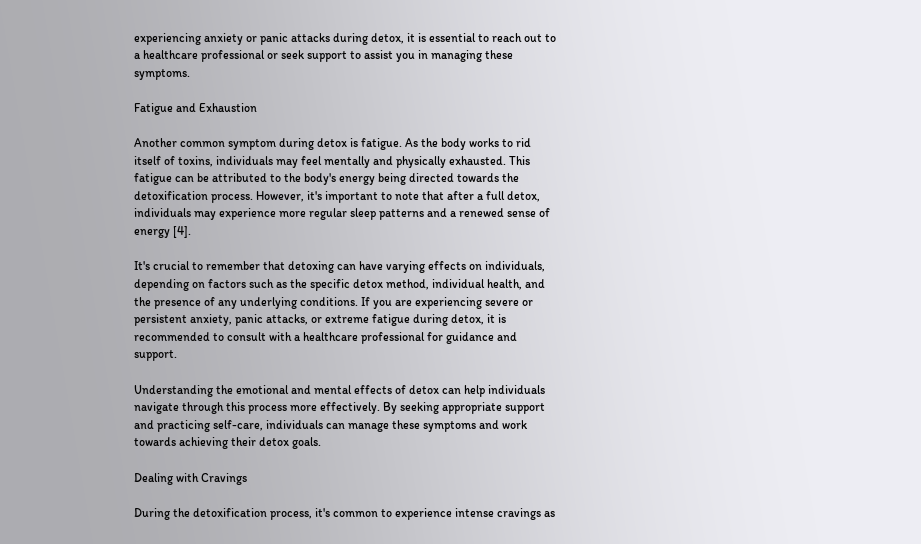experiencing anxiety or panic attacks during detox, it is essential to reach out to a healthcare professional or seek support to assist you in managing these symptoms.

Fatigue and Exhaustion

Another common symptom during detox is fatigue. As the body works to rid itself of toxins, individuals may feel mentally and physically exhausted. This fatigue can be attributed to the body's energy being directed towards the detoxification process. However, it's important to note that after a full detox, individuals may experience more regular sleep patterns and a renewed sense of energy [4].

It's crucial to remember that detoxing can have varying effects on individuals, depending on factors such as the specific detox method, individual health, and the presence of any underlying conditions. If you are experiencing severe or persistent anxiety, panic attacks, or extreme fatigue during detox, it is recommended to consult with a healthcare professional for guidance and support.

Understanding the emotional and mental effects of detox can help individuals navigate through this process more effectively. By seeking appropriate support and practicing self-care, individuals can manage these symptoms and work towards achieving their detox goals.

Dealing with Cravings

During the detoxification process, it's common to experience intense cravings as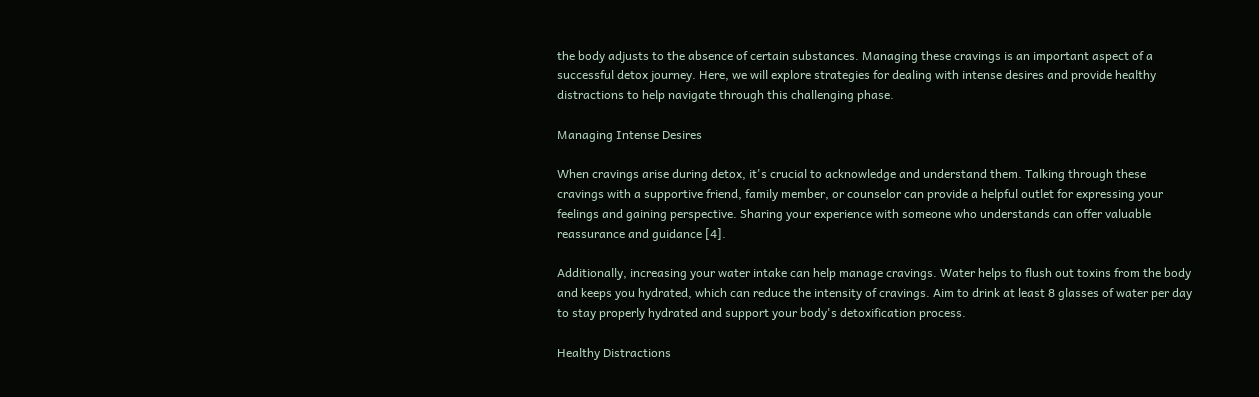the body adjusts to the absence of certain substances. Managing these cravings is an important aspect of a successful detox journey. Here, we will explore strategies for dealing with intense desires and provide healthy distractions to help navigate through this challenging phase.

Managing Intense Desires

When cravings arise during detox, it's crucial to acknowledge and understand them. Talking through these cravings with a supportive friend, family member, or counselor can provide a helpful outlet for expressing your feelings and gaining perspective. Sharing your experience with someone who understands can offer valuable reassurance and guidance [4].

Additionally, increasing your water intake can help manage cravings. Water helps to flush out toxins from the body and keeps you hydrated, which can reduce the intensity of cravings. Aim to drink at least 8 glasses of water per day to stay properly hydrated and support your body's detoxification process.

Healthy Distractions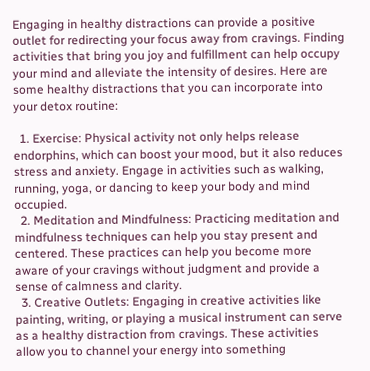Engaging in healthy distractions can provide a positive outlet for redirecting your focus away from cravings. Finding activities that bring you joy and fulfillment can help occupy your mind and alleviate the intensity of desires. Here are some healthy distractions that you can incorporate into your detox routine:

  1. Exercise: Physical activity not only helps release endorphins, which can boost your mood, but it also reduces stress and anxiety. Engage in activities such as walking, running, yoga, or dancing to keep your body and mind occupied.
  2. Meditation and Mindfulness: Practicing meditation and mindfulness techniques can help you stay present and centered. These practices can help you become more aware of your cravings without judgment and provide a sense of calmness and clarity.
  3. Creative Outlets: Engaging in creative activities like painting, writing, or playing a musical instrument can serve as a healthy distraction from cravings. These activities allow you to channel your energy into something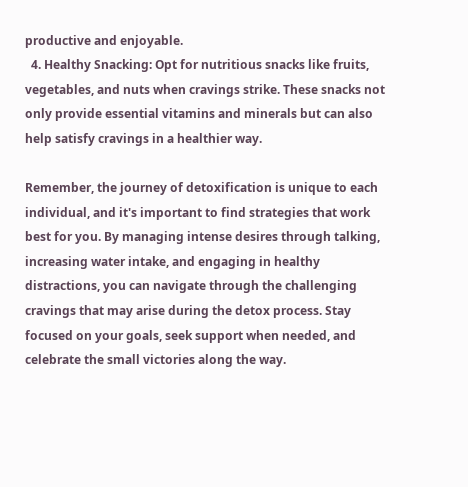productive and enjoyable.
  4. Healthy Snacking: Opt for nutritious snacks like fruits, vegetables, and nuts when cravings strike. These snacks not only provide essential vitamins and minerals but can also help satisfy cravings in a healthier way.

Remember, the journey of detoxification is unique to each individual, and it's important to find strategies that work best for you. By managing intense desires through talking, increasing water intake, and engaging in healthy distractions, you can navigate through the challenging cravings that may arise during the detox process. Stay focused on your goals, seek support when needed, and celebrate the small victories along the way.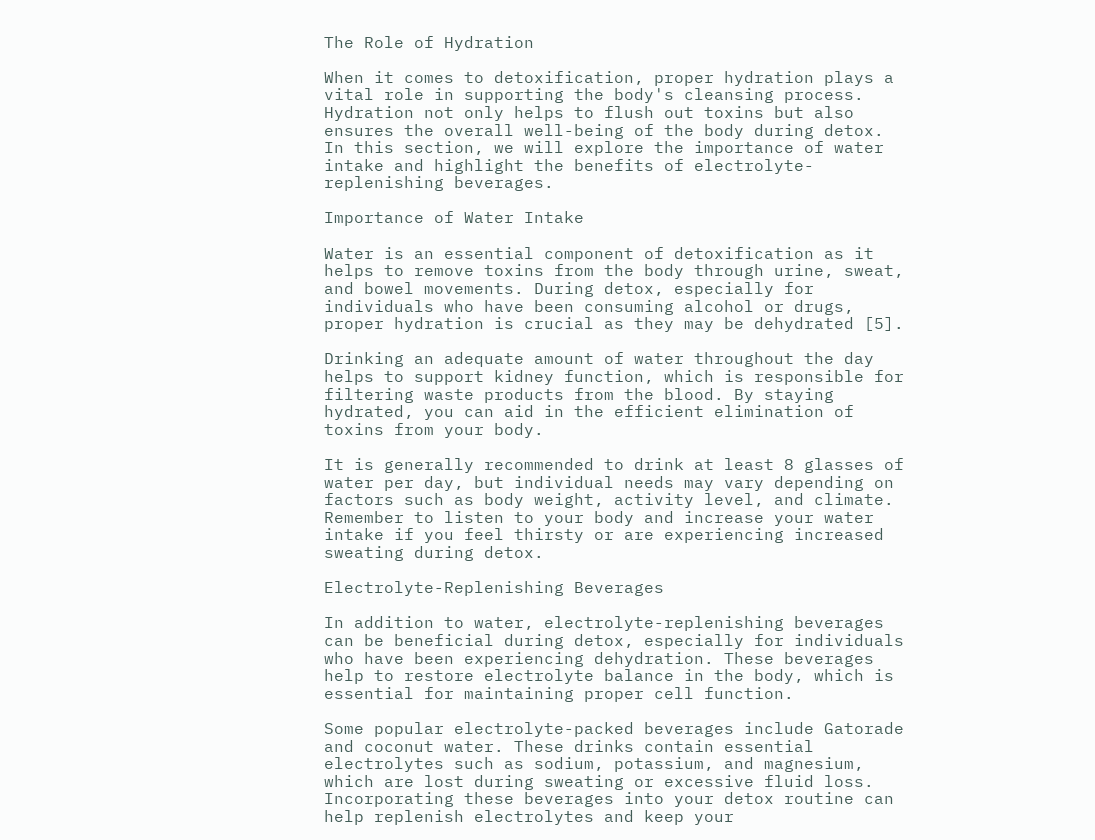The Role of Hydration

When it comes to detoxification, proper hydration plays a vital role in supporting the body's cleansing process. Hydration not only helps to flush out toxins but also ensures the overall well-being of the body during detox. In this section, we will explore the importance of water intake and highlight the benefits of electrolyte-replenishing beverages.

Importance of Water Intake

Water is an essential component of detoxification as it helps to remove toxins from the body through urine, sweat, and bowel movements. During detox, especially for individuals who have been consuming alcohol or drugs, proper hydration is crucial as they may be dehydrated [5].

Drinking an adequate amount of water throughout the day helps to support kidney function, which is responsible for filtering waste products from the blood. By staying hydrated, you can aid in the efficient elimination of toxins from your body.

It is generally recommended to drink at least 8 glasses of water per day, but individual needs may vary depending on factors such as body weight, activity level, and climate. Remember to listen to your body and increase your water intake if you feel thirsty or are experiencing increased sweating during detox.

Electrolyte-Replenishing Beverages

In addition to water, electrolyte-replenishing beverages can be beneficial during detox, especially for individuals who have been experiencing dehydration. These beverages help to restore electrolyte balance in the body, which is essential for maintaining proper cell function.

Some popular electrolyte-packed beverages include Gatorade and coconut water. These drinks contain essential electrolytes such as sodium, potassium, and magnesium, which are lost during sweating or excessive fluid loss. Incorporating these beverages into your detox routine can help replenish electrolytes and keep your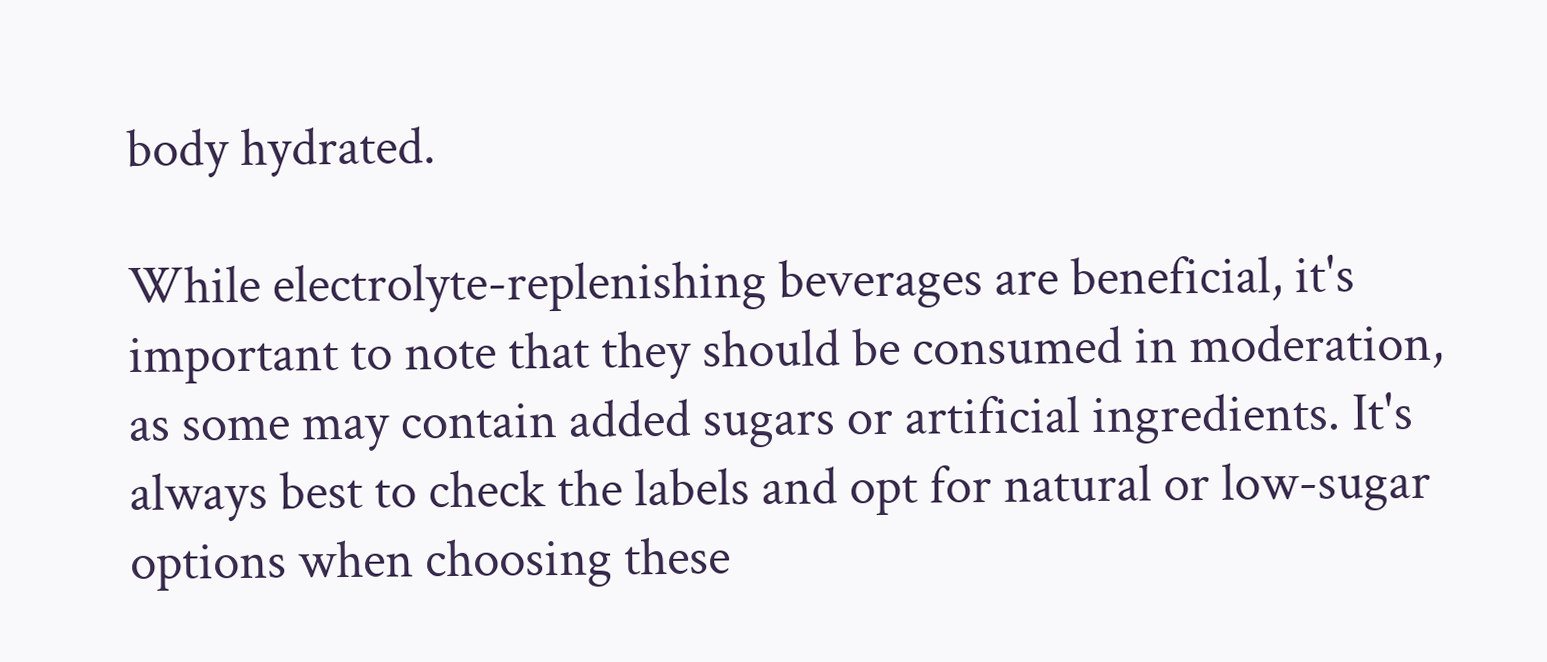body hydrated.

While electrolyte-replenishing beverages are beneficial, it's important to note that they should be consumed in moderation, as some may contain added sugars or artificial ingredients. It's always best to check the labels and opt for natural or low-sugar options when choosing these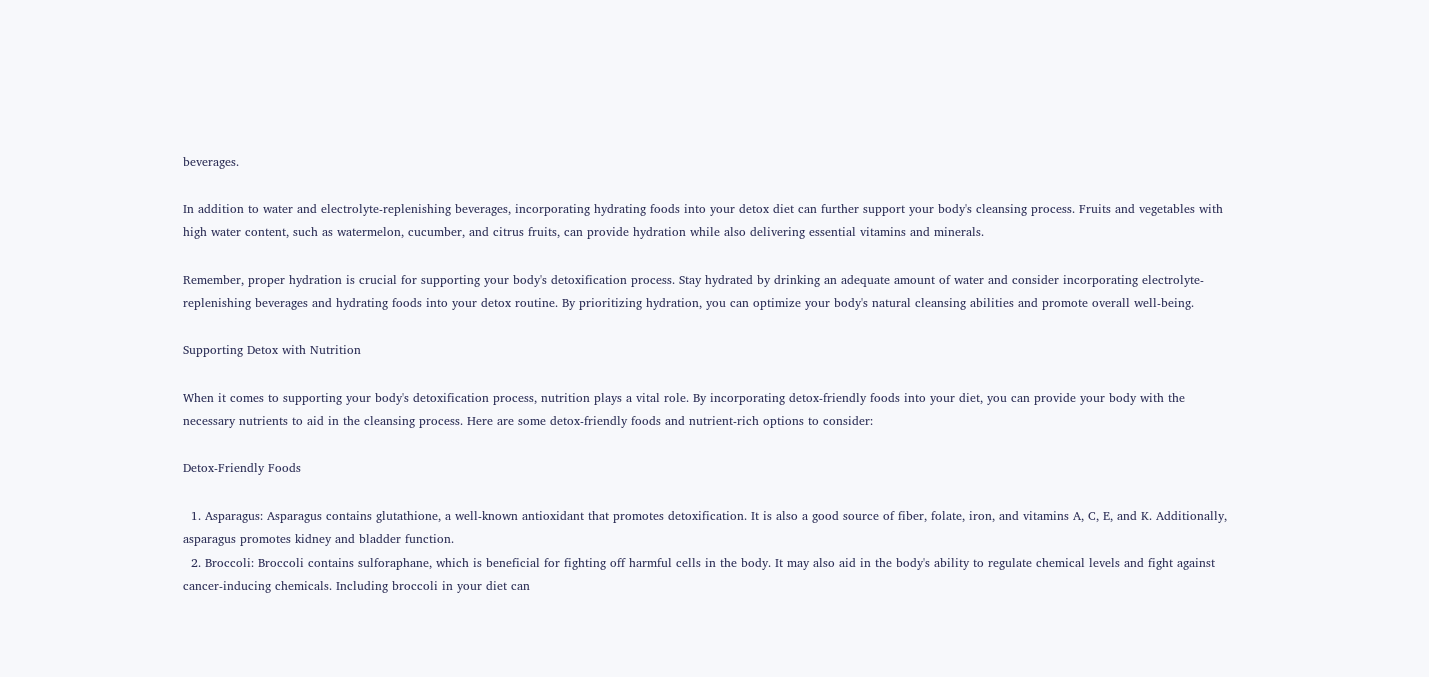beverages.

In addition to water and electrolyte-replenishing beverages, incorporating hydrating foods into your detox diet can further support your body's cleansing process. Fruits and vegetables with high water content, such as watermelon, cucumber, and citrus fruits, can provide hydration while also delivering essential vitamins and minerals.

Remember, proper hydration is crucial for supporting your body's detoxification process. Stay hydrated by drinking an adequate amount of water and consider incorporating electrolyte-replenishing beverages and hydrating foods into your detox routine. By prioritizing hydration, you can optimize your body's natural cleansing abilities and promote overall well-being.

Supporting Detox with Nutrition

When it comes to supporting your body's detoxification process, nutrition plays a vital role. By incorporating detox-friendly foods into your diet, you can provide your body with the necessary nutrients to aid in the cleansing process. Here are some detox-friendly foods and nutrient-rich options to consider:

Detox-Friendly Foods

  1. Asparagus: Asparagus contains glutathione, a well-known antioxidant that promotes detoxification. It is also a good source of fiber, folate, iron, and vitamins A, C, E, and K. Additionally, asparagus promotes kidney and bladder function.
  2. Broccoli: Broccoli contains sulforaphane, which is beneficial for fighting off harmful cells in the body. It may also aid in the body's ability to regulate chemical levels and fight against cancer-inducing chemicals. Including broccoli in your diet can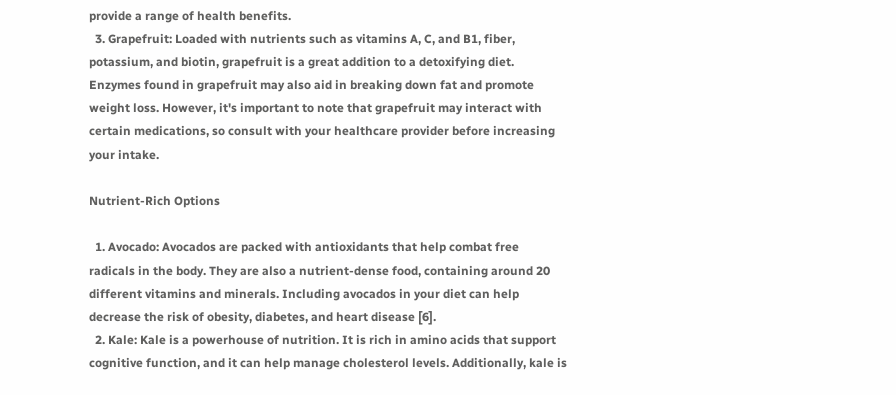provide a range of health benefits.
  3. Grapefruit: Loaded with nutrients such as vitamins A, C, and B1, fiber, potassium, and biotin, grapefruit is a great addition to a detoxifying diet. Enzymes found in grapefruit may also aid in breaking down fat and promote weight loss. However, it's important to note that grapefruit may interact with certain medications, so consult with your healthcare provider before increasing your intake.

Nutrient-Rich Options

  1. Avocado: Avocados are packed with antioxidants that help combat free radicals in the body. They are also a nutrient-dense food, containing around 20 different vitamins and minerals. Including avocados in your diet can help decrease the risk of obesity, diabetes, and heart disease [6].
  2. Kale: Kale is a powerhouse of nutrition. It is rich in amino acids that support cognitive function, and it can help manage cholesterol levels. Additionally, kale is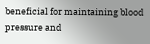beneficial for maintaining blood pressure and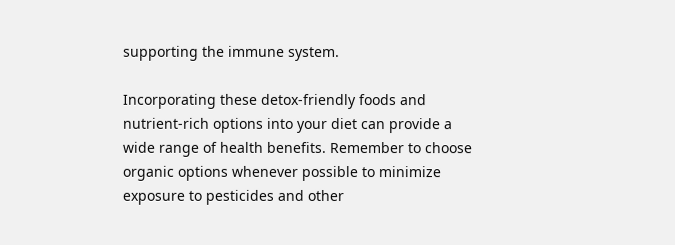supporting the immune system.

Incorporating these detox-friendly foods and nutrient-rich options into your diet can provide a wide range of health benefits. Remember to choose organic options whenever possible to minimize exposure to pesticides and other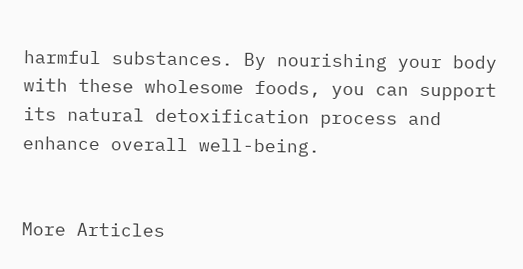harmful substances. By nourishing your body with these wholesome foods, you can support its natural detoxification process and enhance overall well-being.


More Articles